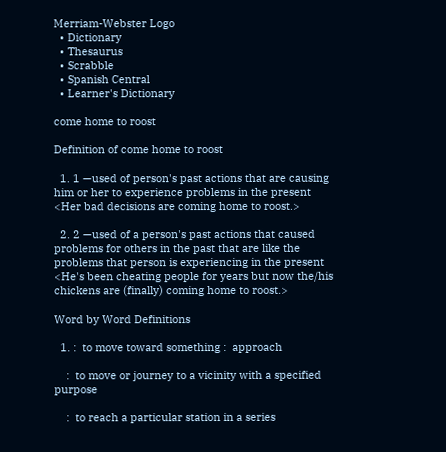Merriam-Webster Logo
  • Dictionary
  • Thesaurus
  • Scrabble
  • Spanish Central
  • Learner's Dictionary

come home to roost

Definition of come home to roost

  1. 1 —used of person's past actions that are causing him or her to experience problems in the present <Her bad decisions are coming home to roost.>

  2. 2 —used of a person's past actions that caused problems for others in the past that are like the problems that person is experiencing in the present <He's been cheating people for years but now the/his chickens are (finally) coming home to roost.>

Word by Word Definitions

  1. :  to move toward something :  approach

    :  to move or journey to a vicinity with a specified purpose

    :  to reach a particular station in a series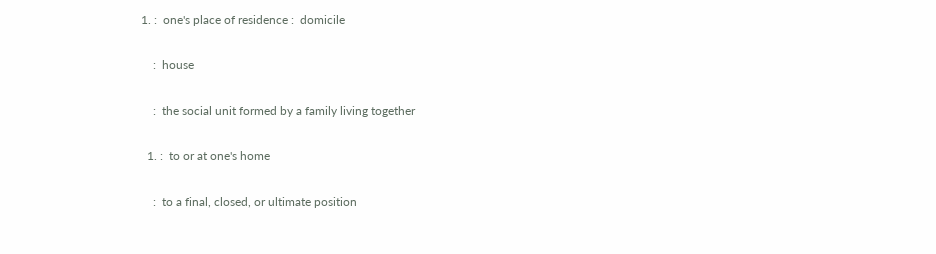1. :  one's place of residence :  domicile

    :  house

    :  the social unit formed by a family living together

  1. :  to or at one's home

    :  to a final, closed, or ultimate position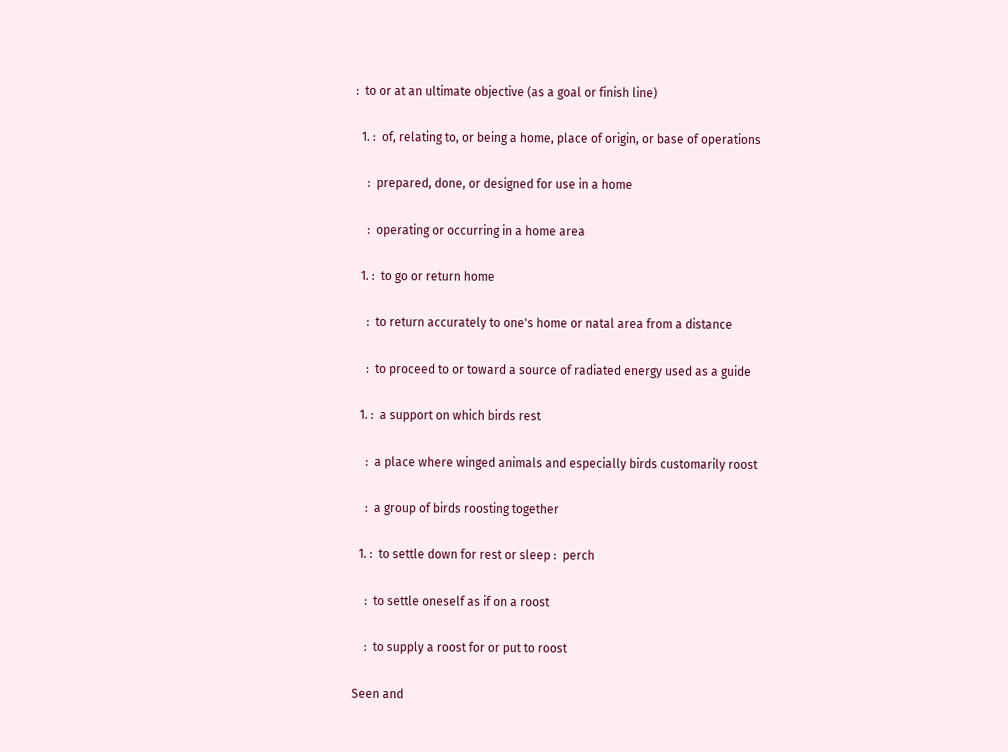:  to or at an ultimate objective (as a goal or finish line)

  1. :  of, relating to, or being a home, place of origin, or base of operations

    :  prepared, done, or designed for use in a home

    :  operating or occurring in a home area

  1. :  to go or return home

    :  to return accurately to one's home or natal area from a distance

    :  to proceed to or toward a source of radiated energy used as a guide

  1. :  a support on which birds rest

    :  a place where winged animals and especially birds customarily roost

    :  a group of birds roosting together

  1. :  to settle down for rest or sleep :  perch

    :  to settle oneself as if on a roost

    :  to supply a roost for or put to roost

Seen and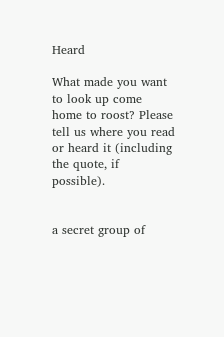Heard

What made you want to look up come home to roost? Please tell us where you read or heard it (including the quote, if possible).


a secret group of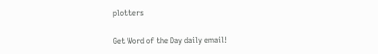plotters

Get Word of the Day daily email!